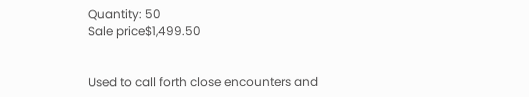Quantity: 50
Sale price$1,499.50


Used to call forth close encounters and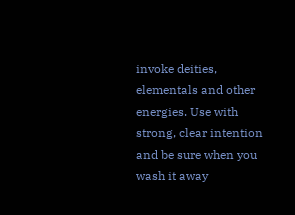invoke deities, elementals and other energies. Use with strong, clear intention and be sure when you wash it away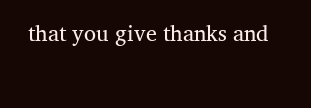that you give thanks and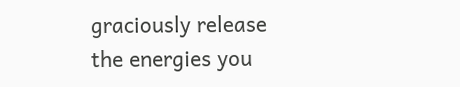graciously release the energies you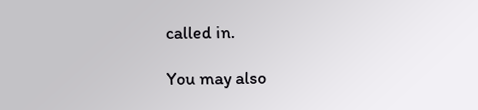called in.

You may also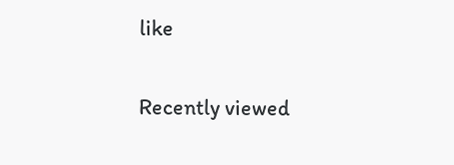like

Recently viewed